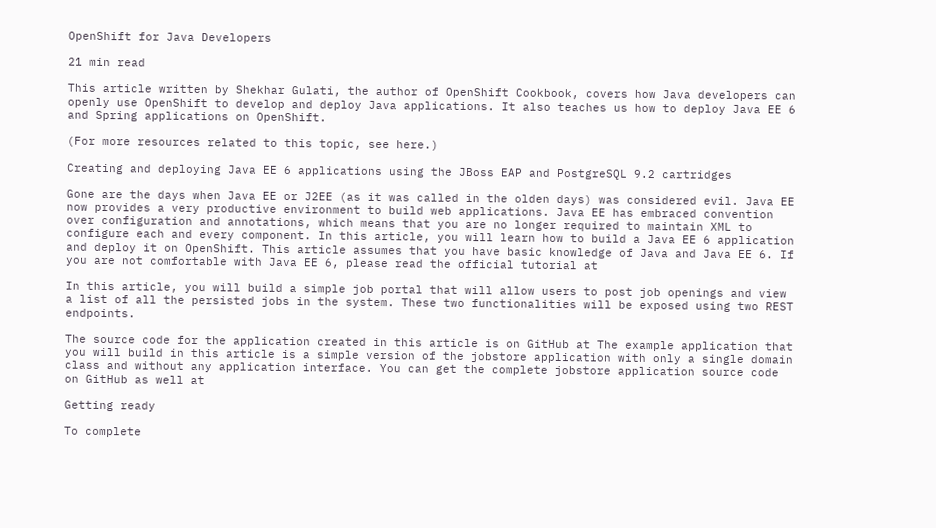OpenShift for Java Developers

21 min read

This article written by Shekhar Gulati, the author of OpenShift Cookbook, covers how Java developers can openly use OpenShift to develop and deploy Java applications. It also teaches us how to deploy Java EE 6 and Spring applications on OpenShift.

(For more resources related to this topic, see here.)

Creating and deploying Java EE 6 applications using the JBoss EAP and PostgreSQL 9.2 cartridges

Gone are the days when Java EE or J2EE (as it was called in the olden days) was considered evil. Java EE now provides a very productive environment to build web applications. Java EE has embraced convention over configuration and annotations, which means that you are no longer required to maintain XML to configure each and every component. In this article, you will learn how to build a Java EE 6 application and deploy it on OpenShift. This article assumes that you have basic knowledge of Java and Java EE 6. If you are not comfortable with Java EE 6, please read the official tutorial at

In this article, you will build a simple job portal that will allow users to post job openings and view a list of all the persisted jobs in the system. These two functionalities will be exposed using two REST endpoints.

The source code for the application created in this article is on GitHub at The example application that you will build in this article is a simple version of the jobstore application with only a single domain class and without any application interface. You can get the complete jobstore application source code on GitHub as well at

Getting ready

To complete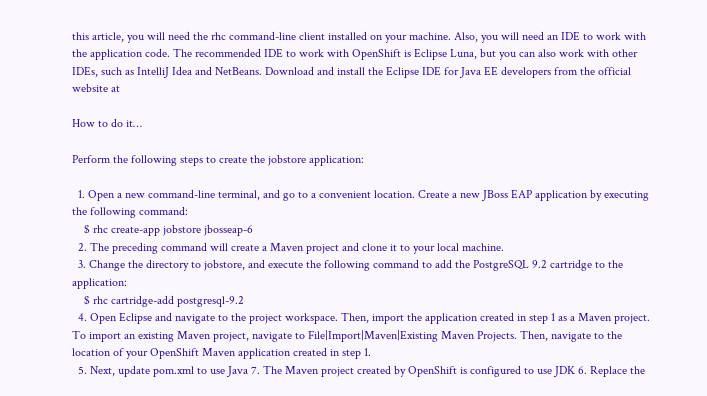this article, you will need the rhc command-line client installed on your machine. Also, you will need an IDE to work with the application code. The recommended IDE to work with OpenShift is Eclipse Luna, but you can also work with other IDEs, such as IntelliJ Idea and NetBeans. Download and install the Eclipse IDE for Java EE developers from the official website at

How to do it…

Perform the following steps to create the jobstore application:

  1. Open a new command-line terminal, and go to a convenient location. Create a new JBoss EAP application by executing the following command:
    $ rhc create-app jobstore jbosseap-6
  2. The preceding command will create a Maven project and clone it to your local machine.
  3. Change the directory to jobstore, and execute the following command to add the PostgreSQL 9.2 cartridge to the application:
    $ rhc cartridge-add postgresql-9.2
  4. Open Eclipse and navigate to the project workspace. Then, import the application created in step 1 as a Maven project. To import an existing Maven project, navigate to File|Import|Maven|Existing Maven Projects. Then, navigate to the location of your OpenShift Maven application created in step 1.
  5. Next, update pom.xml to use Java 7. The Maven project created by OpenShift is configured to use JDK 6. Replace the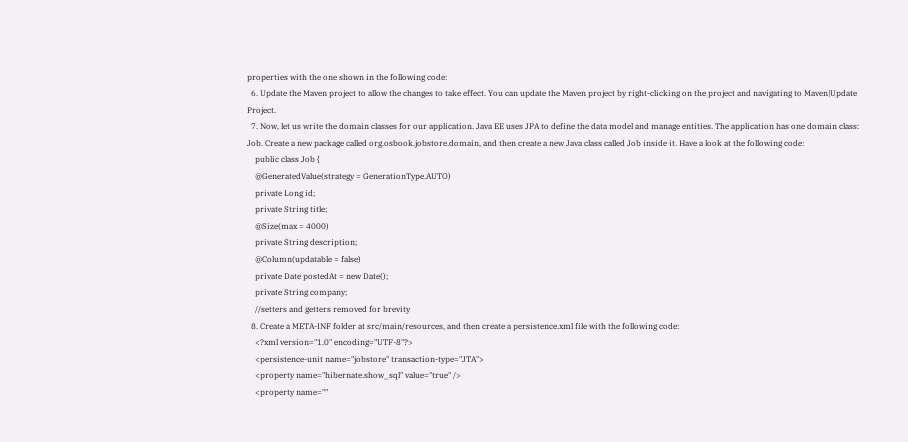properties with the one shown in the following code:
  6. Update the Maven project to allow the changes to take effect. You can update the Maven project by right-clicking on the project and navigating to Maven|Update Project.
  7. Now, let us write the domain classes for our application. Java EE uses JPA to define the data model and manage entities. The application has one domain class: Job. Create a new package called org.osbook.jobstore.domain, and then create a new Java class called Job inside it. Have a look at the following code:
    public class Job {
    @GeneratedValue(strategy = GenerationType.AUTO)
    private Long id;
    private String title;
    @Size(max = 4000)
    private String description;
    @Column(updatable = false)
    private Date postedAt = new Date();
    private String company;
    //setters and getters removed for brevity
  8. Create a META-INF folder at src/main/resources, and then create a persistence.xml file with the following code:
    <?xml version="1.0" encoding="UTF-8"?>
    <persistence-unit name="jobstore" transaction-type="JTA">
    <property name="hibernate.show_sql" value="true" />
    <property name=""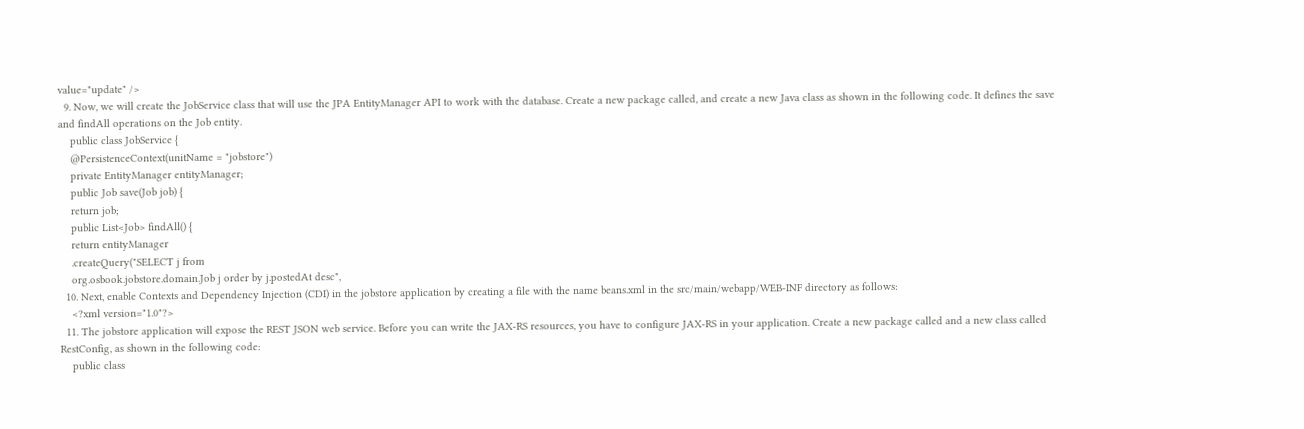value="update" />
  9. Now, we will create the JobService class that will use the JPA EntityManager API to work with the database. Create a new package called, and create a new Java class as shown in the following code. It defines the save and findAll operations on the Job entity.
    public class JobService {
    @PersistenceContext(unitName = "jobstore")
    private EntityManager entityManager;
    public Job save(Job job) {
    return job;
    public List<Job> findAll() {
    return entityManager
    .createQuery("SELECT j from
    org.osbook.jobstore.domain.Job j order by j.postedAt desc",
  10. Next, enable Contexts and Dependency Injection (CDI) in the jobstore application by creating a file with the name beans.xml in the src/main/webapp/WEB-INF directory as follows:
    <?xml version="1.0"?>
  11. The jobstore application will expose the REST JSON web service. Before you can write the JAX-RS resources, you have to configure JAX-RS in your application. Create a new package called and a new class called RestConfig, as shown in the following code:
    public class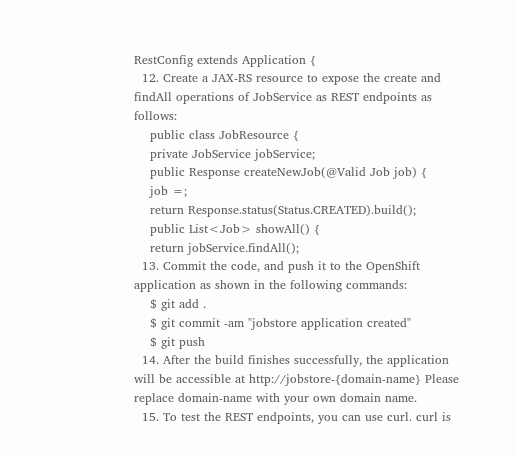RestConfig extends Application {
  12. Create a JAX-RS resource to expose the create and findAll operations of JobService as REST endpoints as follows:
    public class JobResource {
    private JobService jobService;
    public Response createNewJob(@Valid Job job) {
    job =;
    return Response.status(Status.CREATED).build();
    public List<Job> showAll() {
    return jobService.findAll();
  13. Commit the code, and push it to the OpenShift application as shown in the following commands:
    $ git add .
    $ git commit -am "jobstore application created"
    $ git push
  14. After the build finishes successfully, the application will be accessible at http://jobstore-{domain-name} Please replace domain-name with your own domain name.
  15. To test the REST endpoints, you can use curl. curl is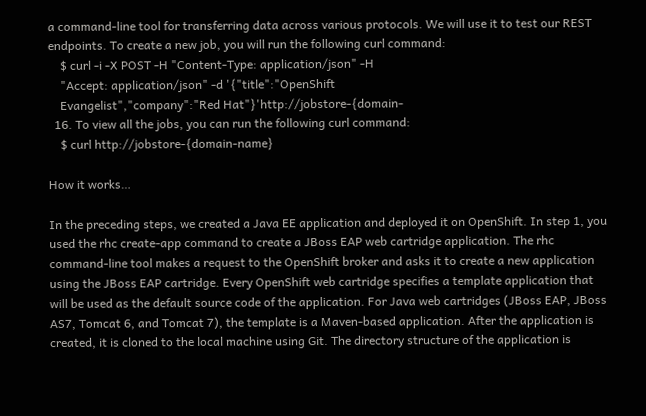a command-line tool for transferring data across various protocols. We will use it to test our REST endpoints. To create a new job, you will run the following curl command:
    $ curl -i -X POST -H "Content-Type: application/json" -H
    "Accept: application/json" -d '{"title":"OpenShift
    Evangelist","company":"Red Hat"}'http://jobstore-{domain-
  16. To view all the jobs, you can run the following curl command:
    $ curl http://jobstore-{domain-name}

How it works…

In the preceding steps, we created a Java EE application and deployed it on OpenShift. In step 1, you used the rhc create-app command to create a JBoss EAP web cartridge application. The rhc command-line tool makes a request to the OpenShift broker and asks it to create a new application using the JBoss EAP cartridge. Every OpenShift web cartridge specifies a template application that will be used as the default source code of the application. For Java web cartridges (JBoss EAP, JBoss AS7, Tomcat 6, and Tomcat 7), the template is a Maven-based application. After the application is created, it is cloned to the local machine using Git. The directory structure of the application is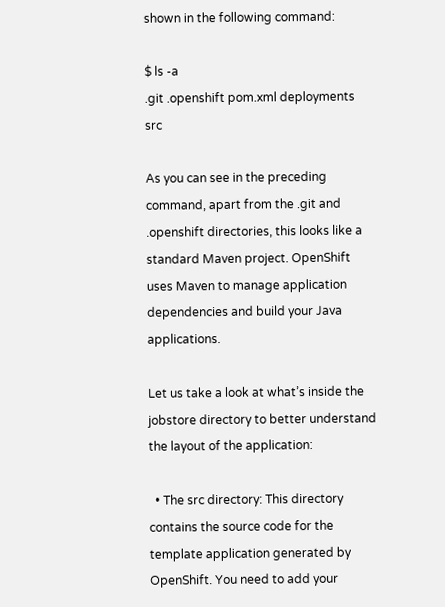shown in the following command:

$ ls -a
.git .openshift pom.xml deployments src

As you can see in the preceding command, apart from the .git and .openshift directories, this looks like a standard Maven project. OpenShift uses Maven to manage application dependencies and build your Java applications.

Let us take a look at what’s inside the jobstore directory to better understand the layout of the application:

  • The src directory: This directory contains the source code for the template application generated by OpenShift. You need to add your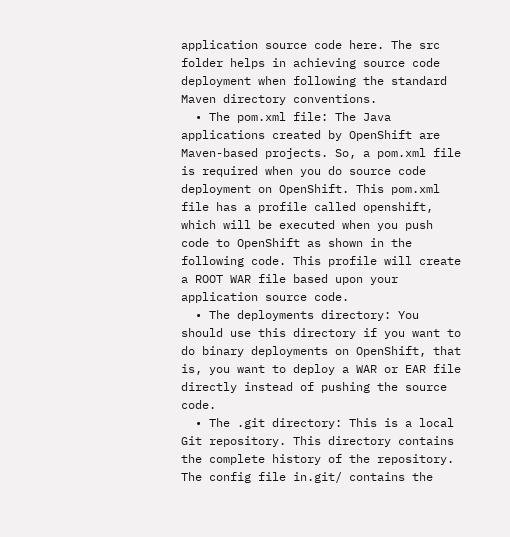application source code here. The src folder helps in achieving source code deployment when following the standard Maven directory conventions.
  • The pom.xml file: The Java applications created by OpenShift are Maven-based projects. So, a pom.xml file is required when you do source code deployment on OpenShift. This pom.xml file has a profile called openshift, which will be executed when you push code to OpenShift as shown in the following code. This profile will create a ROOT WAR file based upon your application source code.
  • The deployments directory: You should use this directory if you want to do binary deployments on OpenShift, that is, you want to deploy a WAR or EAR file directly instead of pushing the source code.
  • The .git directory: This is a local Git repository. This directory contains the complete history of the repository. The config file in.git/ contains the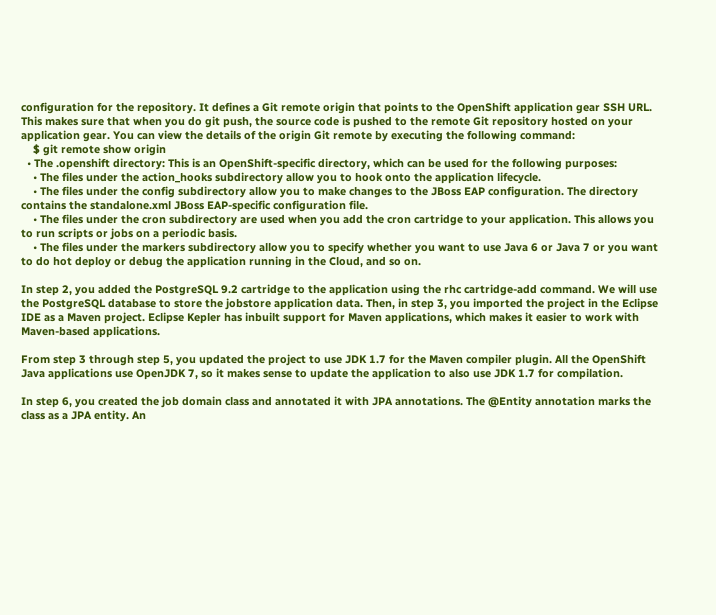configuration for the repository. It defines a Git remote origin that points to the OpenShift application gear SSH URL. This makes sure that when you do git push, the source code is pushed to the remote Git repository hosted on your application gear. You can view the details of the origin Git remote by executing the following command:
    $ git remote show origin
  • The .openshift directory: This is an OpenShift-specific directory, which can be used for the following purposes:
    • The files under the action_hooks subdirectory allow you to hook onto the application lifecycle.
    • The files under the config subdirectory allow you to make changes to the JBoss EAP configuration. The directory contains the standalone.xml JBoss EAP-specific configuration file.
    • The files under the cron subdirectory are used when you add the cron cartridge to your application. This allows you to run scripts or jobs on a periodic basis.
    • The files under the markers subdirectory allow you to specify whether you want to use Java 6 or Java 7 or you want to do hot deploy or debug the application running in the Cloud, and so on.

In step 2, you added the PostgreSQL 9.2 cartridge to the application using the rhc cartridge-add command. We will use the PostgreSQL database to store the jobstore application data. Then, in step 3, you imported the project in the Eclipse IDE as a Maven project. Eclipse Kepler has inbuilt support for Maven applications, which makes it easier to work with Maven-based applications.

From step 3 through step 5, you updated the project to use JDK 1.7 for the Maven compiler plugin. All the OpenShift Java applications use OpenJDK 7, so it makes sense to update the application to also use JDK 1.7 for compilation.

In step 6, you created the job domain class and annotated it with JPA annotations. The @Entity annotation marks the class as a JPA entity. An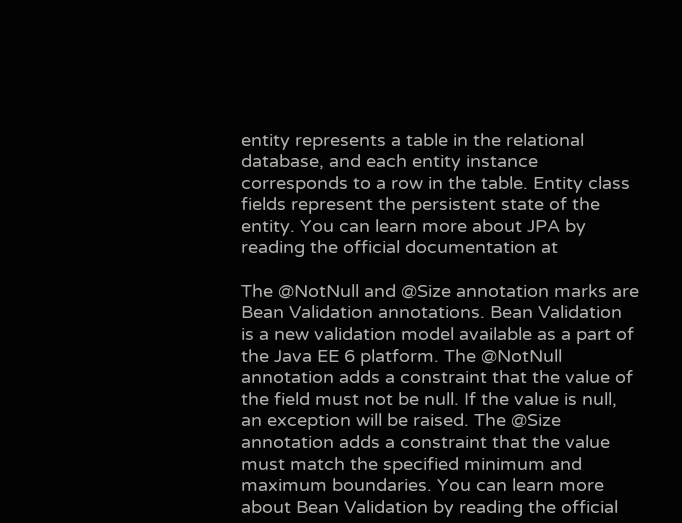entity represents a table in the relational database, and each entity instance corresponds to a row in the table. Entity class fields represent the persistent state of the entity. You can learn more about JPA by reading the official documentation at

The @NotNull and @Size annotation marks are Bean Validation annotations. Bean Validation is a new validation model available as a part of the Java EE 6 platform. The @NotNull annotation adds a constraint that the value of the field must not be null. If the value is null, an exception will be raised. The @Size annotation adds a constraint that the value must match the specified minimum and maximum boundaries. You can learn more about Bean Validation by reading the official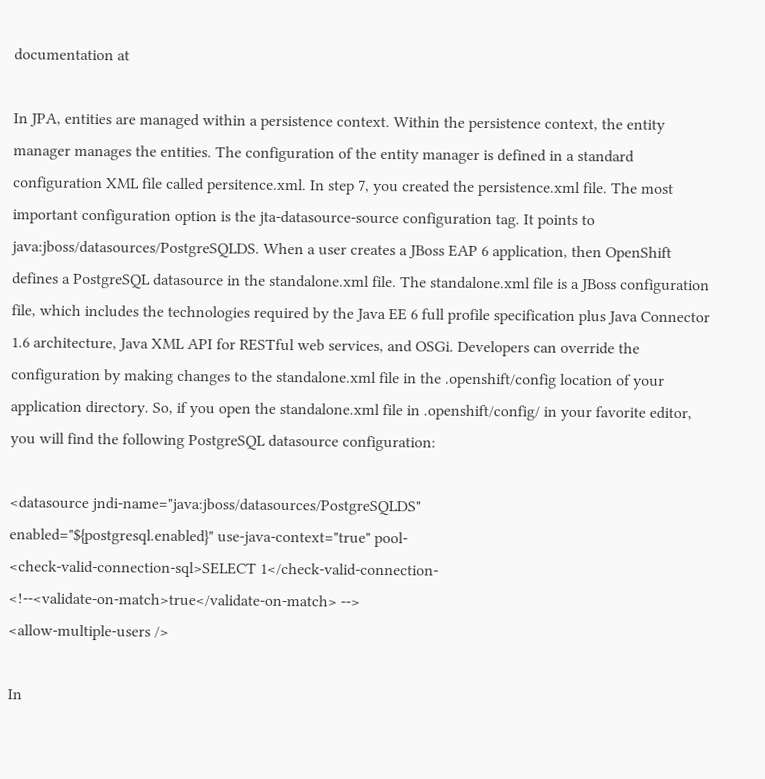documentation at

In JPA, entities are managed within a persistence context. Within the persistence context, the entity manager manages the entities. The configuration of the entity manager is defined in a standard configuration XML file called persitence.xml. In step 7, you created the persistence.xml file. The most important configuration option is the jta-datasource-source configuration tag. It points to java:jboss/datasources/PostgreSQLDS. When a user creates a JBoss EAP 6 application, then OpenShift defines a PostgreSQL datasource in the standalone.xml file. The standalone.xml file is a JBoss configuration file, which includes the technologies required by the Java EE 6 full profile specification plus Java Connector 1.6 architecture, Java XML API for RESTful web services, and OSGi. Developers can override the configuration by making changes to the standalone.xml file in the .openshift/config location of your application directory. So, if you open the standalone.xml file in .openshift/config/ in your favorite editor, you will find the following PostgreSQL datasource configuration:

<datasource jndi-name="java:jboss/datasources/PostgreSQLDS"
enabled="${postgresql.enabled}" use-java-context="true" pool-
<check-valid-connection-sql>SELECT 1</check-valid-connection-
<!--<validate-on-match>true</validate-on-match> -->
<allow-multiple-users />

In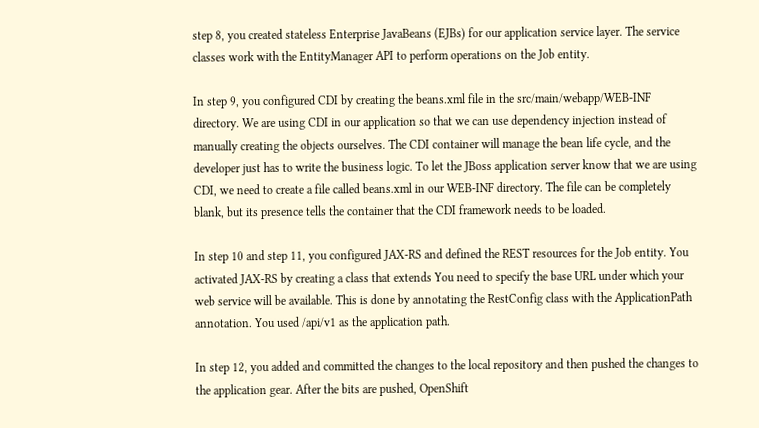step 8, you created stateless Enterprise JavaBeans (EJBs) for our application service layer. The service classes work with the EntityManager API to perform operations on the Job entity.

In step 9, you configured CDI by creating the beans.xml file in the src/main/webapp/WEB-INF directory. We are using CDI in our application so that we can use dependency injection instead of manually creating the objects ourselves. The CDI container will manage the bean life cycle, and the developer just has to write the business logic. To let the JBoss application server know that we are using CDI, we need to create a file called beans.xml in our WEB-INF directory. The file can be completely blank, but its presence tells the container that the CDI framework needs to be loaded.

In step 10 and step 11, you configured JAX-RS and defined the REST resources for the Job entity. You activated JAX-RS by creating a class that extends You need to specify the base URL under which your web service will be available. This is done by annotating the RestConfig class with the ApplicationPath annotation. You used /api/v1 as the application path.

In step 12, you added and committed the changes to the local repository and then pushed the changes to the application gear. After the bits are pushed, OpenShift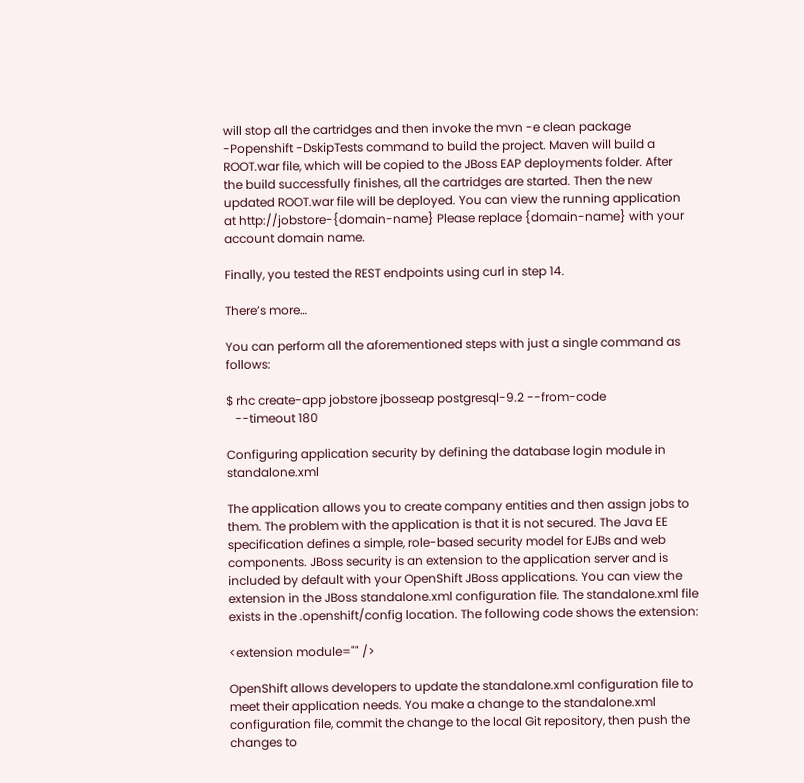will stop all the cartridges and then invoke the mvn -e clean package -Popenshift -DskipTests command to build the project. Maven will build a ROOT.war file, which will be copied to the JBoss EAP deployments folder. After the build successfully finishes, all the cartridges are started. Then the new updated ROOT.war file will be deployed. You can view the running application at http://jobstore-{domain-name} Please replace {domain-name} with your account domain name.

Finally, you tested the REST endpoints using curl in step 14.

There’s more…

You can perform all the aforementioned steps with just a single command as follows:

$ rhc create-app jobstore jbosseap postgresql-9.2 --from-code
   --timeout 180

Configuring application security by defining the database login module in standalone.xml

The application allows you to create company entities and then assign jobs to them. The problem with the application is that it is not secured. The Java EE specification defines a simple, role-based security model for EJBs and web components. JBoss security is an extension to the application server and is included by default with your OpenShift JBoss applications. You can view the extension in the JBoss standalone.xml configuration file. The standalone.xml file exists in the .openshift/config location. The following code shows the extension:

<extension module="" />

OpenShift allows developers to update the standalone.xml configuration file to meet their application needs. You make a change to the standalone.xml configuration file, commit the change to the local Git repository, then push the changes to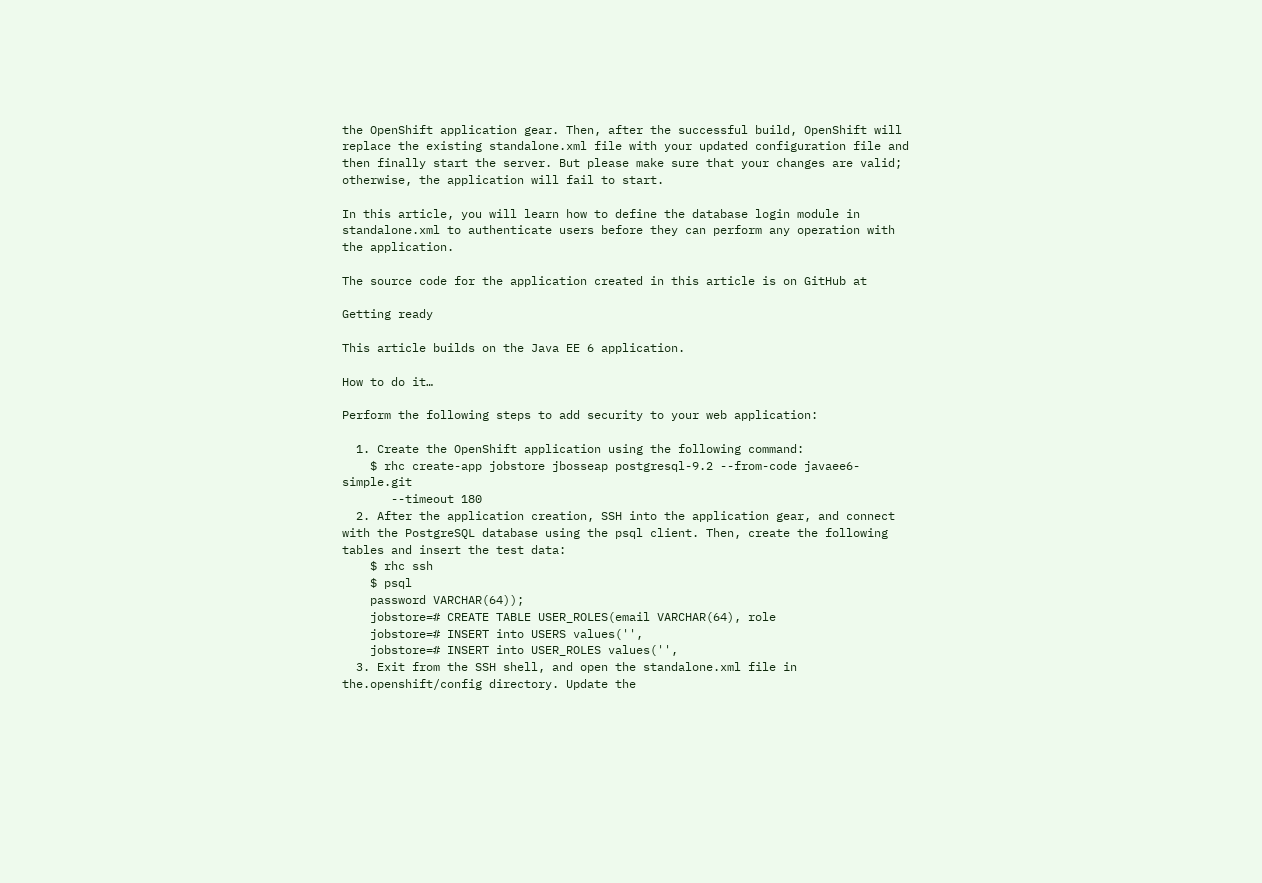the OpenShift application gear. Then, after the successful build, OpenShift will replace the existing standalone.xml file with your updated configuration file and then finally start the server. But please make sure that your changes are valid; otherwise, the application will fail to start.

In this article, you will learn how to define the database login module in standalone.xml to authenticate users before they can perform any operation with the application.

The source code for the application created in this article is on GitHub at

Getting ready

This article builds on the Java EE 6 application.

How to do it…

Perform the following steps to add security to your web application:

  1. Create the OpenShift application using the following command:
    $ rhc create-app jobstore jbosseap postgresql-9.2 --from-code javaee6-simple.git
       --timeout 180
  2. After the application creation, SSH into the application gear, and connect with the PostgreSQL database using the psql client. Then, create the following tables and insert the test data:
    $ rhc ssh
    $ psql
    password VARCHAR(64));
    jobstore=# CREATE TABLE USER_ROLES(email VARCHAR(64), role
    jobstore=# INSERT into USERS values('',
    jobstore=# INSERT into USER_ROLES values('',
  3. Exit from the SSH shell, and open the standalone.xml file in the.openshift/config directory. Update the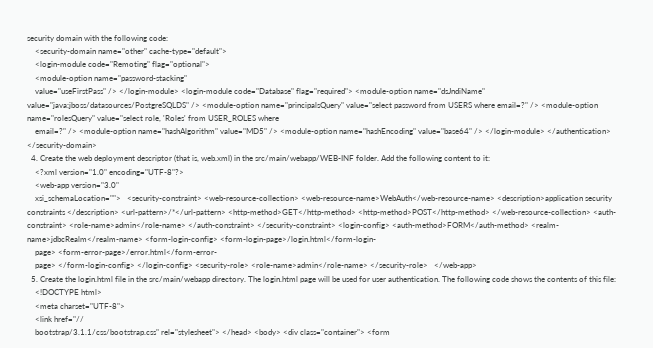security domain with the following code:
    <security-domain name="other" cache-type="default">
    <login-module code="Remoting" flag="optional">
    <module-option name="password-stacking"
    value="useFirstPass" /> </login-module> <login-module code="Database" flag="required"> <module-option name="dsJndiName" value="java:jboss/datasources/PostgreSQLDS" /> <module-option name="principalsQuery" value="select password from USERS where email=?" /> <module-option name="rolesQuery" value="select role, 'Roles' from USER_ROLES where
    email=?" /> <module-option name="hashAlgorithm" value="MD5" /> <module-option name="hashEncoding" value="base64" /> </login-module> </authentication> </security-domain>
  4. Create the web deployment descriptor (that is, web.xml) in the src/main/webapp/WEB-INF folder. Add the following content to it:
    <?xml version="1.0" encoding="UTF-8"?>
    <web-app version="3.0"
    xsi_schemaLocation="">   <security-constraint> <web-resource-collection> <web-resource-name>WebAuth</web-resource-name> <description>application security constraints </description> <url-pattern>/*</url-pattern> <http-method>GET</http-method> <http-method>POST</http-method> </web-resource-collection> <auth-constraint> <role-name>admin</role-name> </auth-constraint> </security-constraint> <login-config> <auth-method>FORM</auth-method> <realm-name>jdbcRealm</realm-name> <form-login-config> <form-login-page>/login.html</form-login-
    page> <form-error-page>/error.html</form-error-
    page> </form-login-config> </login-config> <security-role> <role-name>admin</role-name> </security-role>   </web-app>
  5. Create the login.html file in the src/main/webapp directory. The login.html page will be used for user authentication. The following code shows the contents of this file:
    <!DOCTYPE html>
    <meta charset="UTF-8">
    <link href="//
    bootstrap/3.1.1/css/bootstrap.css" rel="stylesheet"> </head> <body> <div class="container"> <form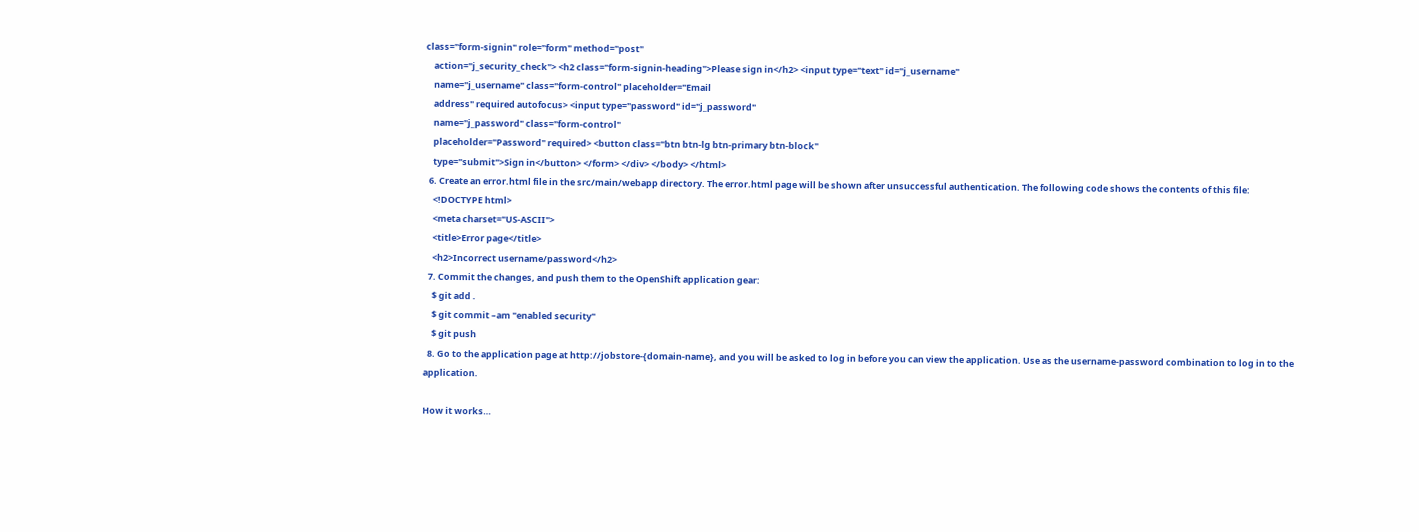class="form-signin" role="form" method="post"
    action="j_security_check"> <h2 class="form-signin-heading">Please sign in</h2> <input type="text" id="j_username"
    name="j_username" class="form-control" placeholder="Email
    address" required autofocus> <input type="password" id="j_password"
    name="j_password" class="form-control"
    placeholder="Password" required> <button class="btn btn-lg btn-primary btn-block"
    type="submit">Sign in</button> </form> </div> </body> </html>
  6. Create an error.html file in the src/main/webapp directory. The error.html page will be shown after unsuccessful authentication. The following code shows the contents of this file:
    <!DOCTYPE html>
    <meta charset="US-ASCII">
    <title>Error page</title>
    <h2>Incorrect username/password</h2>
  7. Commit the changes, and push them to the OpenShift application gear:
    $ git add .
    $ git commit –am "enabled security"
    $ git push
  8. Go to the application page at http://jobstore-{domain-name}, and you will be asked to log in before you can view the application. Use as the username-password combination to log in to the application.

How it works…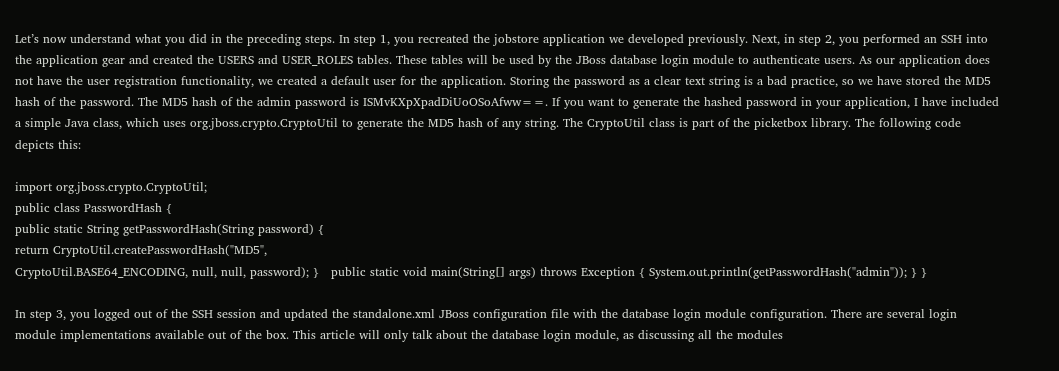Let’s now understand what you did in the preceding steps. In step 1, you recreated the jobstore application we developed previously. Next, in step 2, you performed an SSH into the application gear and created the USERS and USER_ROLES tables. These tables will be used by the JBoss database login module to authenticate users. As our application does not have the user registration functionality, we created a default user for the application. Storing the password as a clear text string is a bad practice, so we have stored the MD5 hash of the password. The MD5 hash of the admin password is ISMvKXpXpadDiUoOSoAfww==. If you want to generate the hashed password in your application, I have included a simple Java class, which uses org.jboss.crypto.CryptoUtil to generate the MD5 hash of any string. The CryptoUtil class is part of the picketbox library. The following code depicts this:

import org.jboss.crypto.CryptoUtil;
public class PasswordHash {
public static String getPasswordHash(String password) {
return CryptoUtil.createPasswordHash("MD5",
CryptoUtil.BASE64_ENCODING, null, null, password); }   public static void main(String[] args) throws Exception { System.out.println(getPasswordHash("admin")); } }

In step 3, you logged out of the SSH session and updated the standalone.xml JBoss configuration file with the database login module configuration. There are several login module implementations available out of the box. This article will only talk about the database login module, as discussing all the modules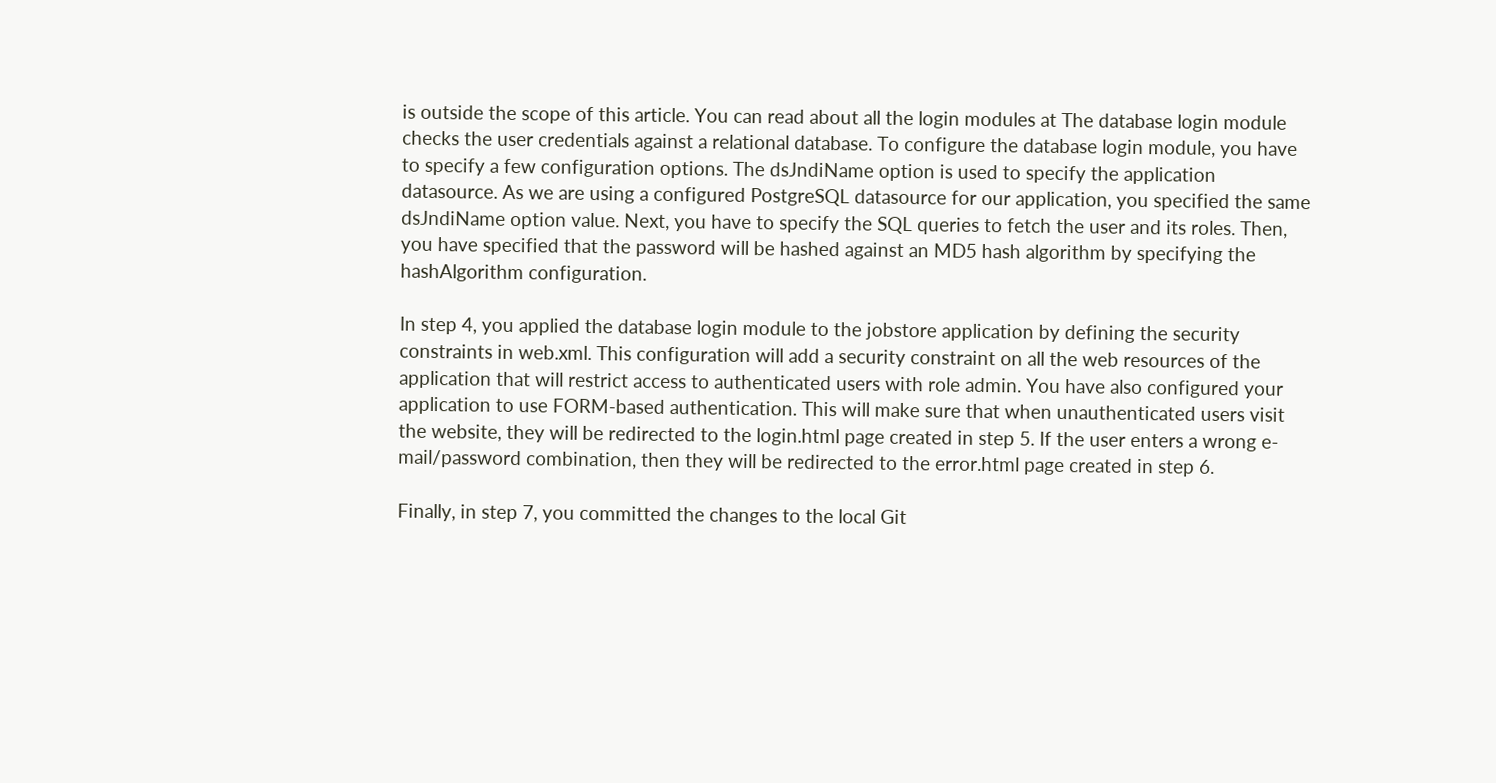is outside the scope of this article. You can read about all the login modules at The database login module checks the user credentials against a relational database. To configure the database login module, you have to specify a few configuration options. The dsJndiName option is used to specify the application datasource. As we are using a configured PostgreSQL datasource for our application, you specified the same dsJndiName option value. Next, you have to specify the SQL queries to fetch the user and its roles. Then, you have specified that the password will be hashed against an MD5 hash algorithm by specifying the hashAlgorithm configuration.

In step 4, you applied the database login module to the jobstore application by defining the security constraints in web.xml. This configuration will add a security constraint on all the web resources of the application that will restrict access to authenticated users with role admin. You have also configured your application to use FORM-based authentication. This will make sure that when unauthenticated users visit the website, they will be redirected to the login.html page created in step 5. If the user enters a wrong e-mail/password combination, then they will be redirected to the error.html page created in step 6.

Finally, in step 7, you committed the changes to the local Git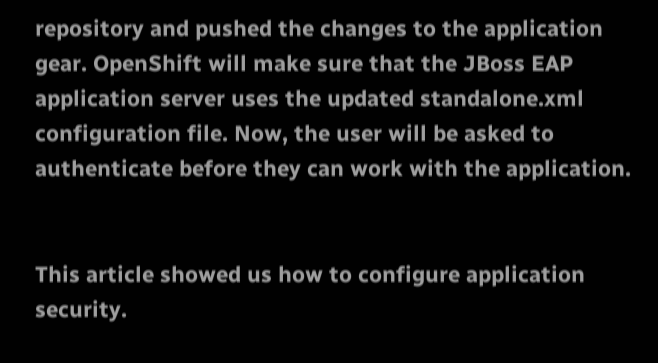repository and pushed the changes to the application gear. OpenShift will make sure that the JBoss EAP application server uses the updated standalone.xml configuration file. Now, the user will be asked to authenticate before they can work with the application.


This article showed us how to configure application security.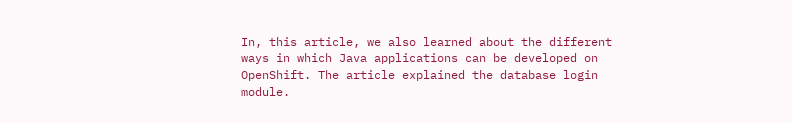In, this article, we also learned about the different ways in which Java applications can be developed on OpenShift. The article explained the database login module.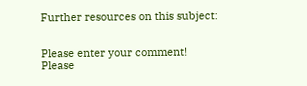Further resources on this subject:


Please enter your comment!
Please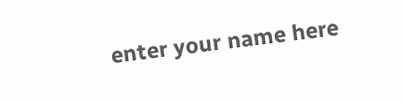enter your name here